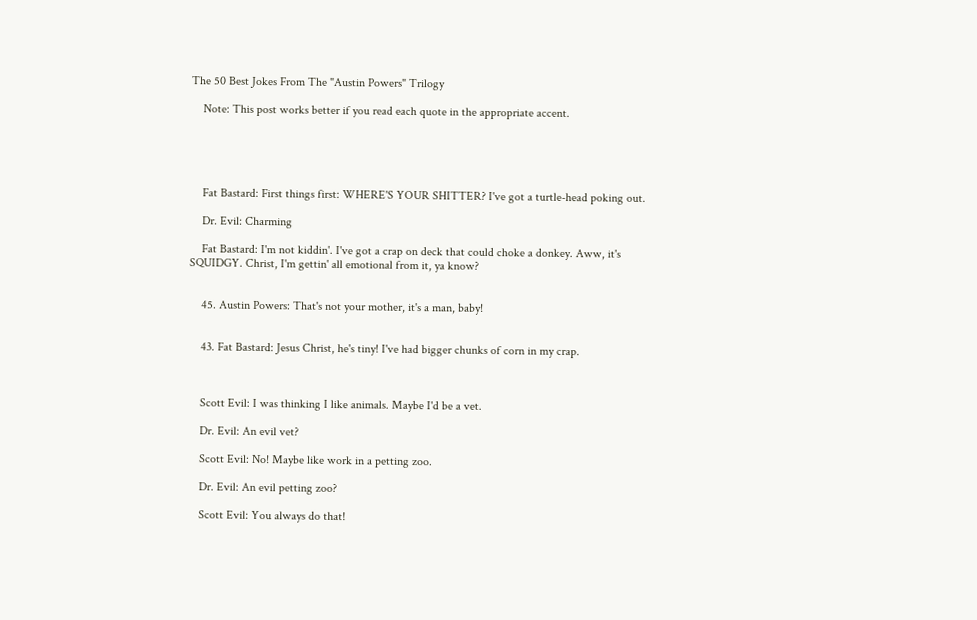The 50 Best Jokes From The "Austin Powers" Trilogy

    Note: This post works better if you read each quote in the appropriate accent.





    Fat Bastard: First things first: WHERE'S YOUR SHITTER? I've got a turtle-head poking out.

    Dr. Evil: Charming

    Fat Bastard: I'm not kiddin'. I've got a crap on deck that could choke a donkey. Aww, it's SQUIDGY. Christ, I'm gettin' all emotional from it, ya know?


    45. Austin Powers: That's not your mother, it's a man, baby!


    43. Fat Bastard: Jesus Christ, he's tiny! I've had bigger chunks of corn in my crap.



    Scott Evil: I was thinking I like animals. Maybe I'd be a vet.

    Dr. Evil: An evil vet?

    Scott Evil: No! Maybe like work in a petting zoo.

    Dr. Evil: An evil petting zoo?

    Scott Evil: You always do that!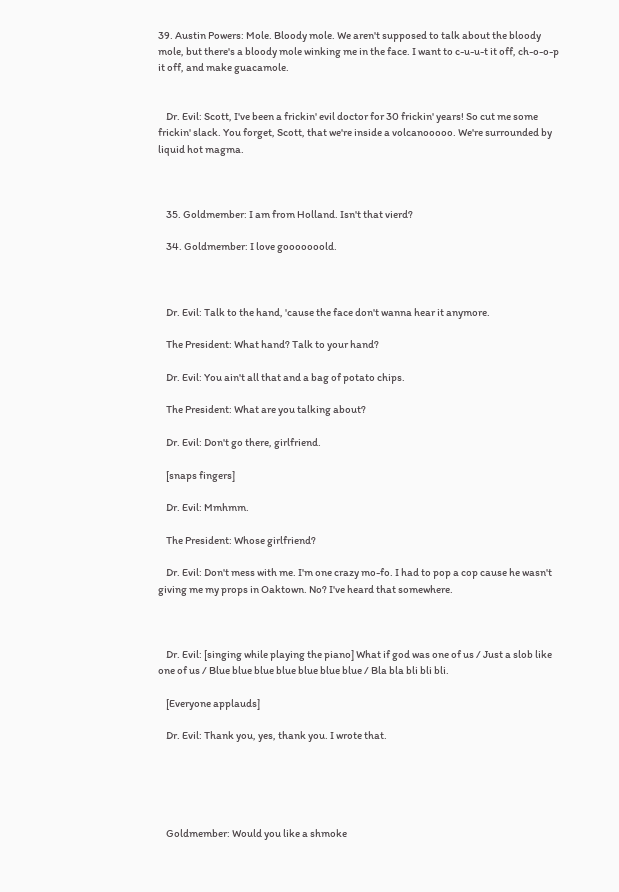39. Austin Powers: Mole. Bloody mole. We aren't supposed to talk about the bloody mole, but there's a bloody mole winking me in the face. I want to c-u-u-t it off, ch-o-o-p it off, and make guacamole.


    Dr. Evil: Scott, I've been a frickin' evil doctor for 30 frickin' years! So cut me some frickin' slack. You forget, Scott, that we're inside a volcanooooo. We're surrounded by liquid hot magma.



    35. Goldmember: I am from Holland. Isn't that vierd?

    34. Goldmember: I love gooooooold.



    Dr. Evil: Talk to the hand, 'cause the face don't wanna hear it anymore.

    The President: What hand? Talk to your hand?

    Dr. Evil: You ain't all that and a bag of potato chips.

    The President: What are you talking about?

    Dr. Evil: Don't go there, girlfriend.

    [snaps fingers]

    Dr. Evil: Mmhmm.

    The President: Whose girlfriend?

    Dr. Evil: Don't mess with me. I'm one crazy mo-fo. I had to pop a cop cause he wasn't giving me my props in Oaktown. No? I've heard that somewhere.



    Dr. Evil: [singing while playing the piano] What if god was one of us / Just a slob like one of us / Blue blue blue blue blue blue blue / Bla bla bli bli bli.

    [Everyone applauds]

    Dr. Evil: Thank you, yes, thank you. I wrote that.





    Goldmember: Would you like a shmoke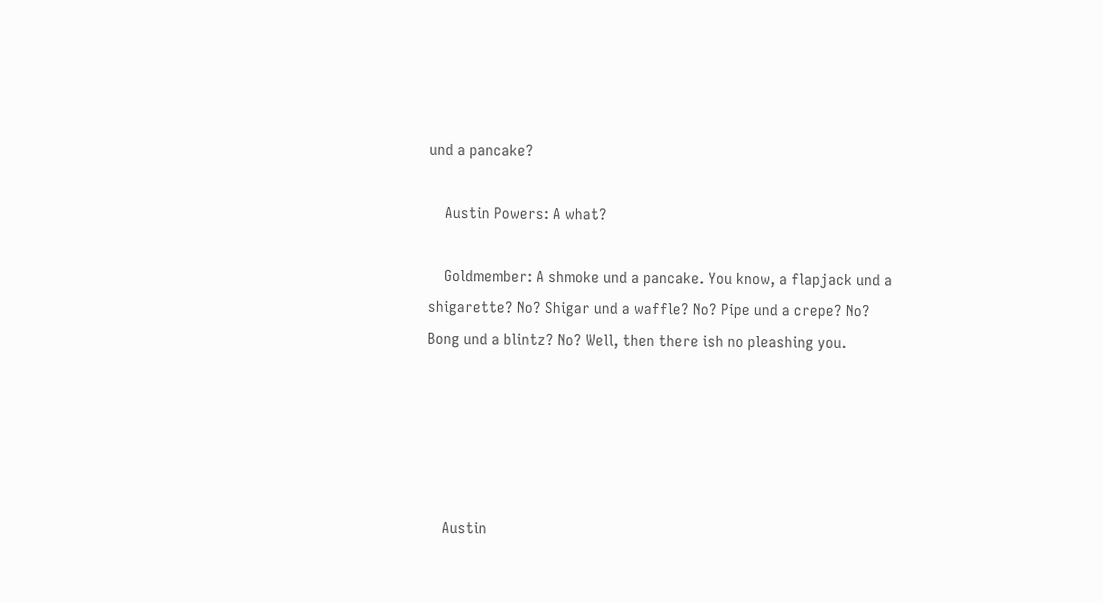und a pancake?

    Austin Powers: A what?

    Goldmember: A shmoke und a pancake. You know, a flapjack und a shigarette? No? Shigar und a waffle? No? Pipe und a crepe? No? Bong und a blintz? No? Well, then there ish no pleashing you.





    Austin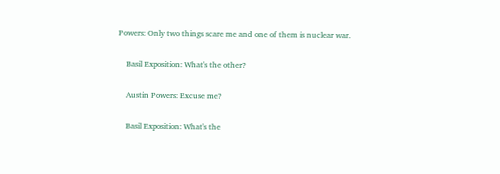Powers: Only two things scare me and one of them is nuclear war.

    Basil Exposition: What's the other?

    Austin Powers: Excuse me?

    Basil Exposition: What's the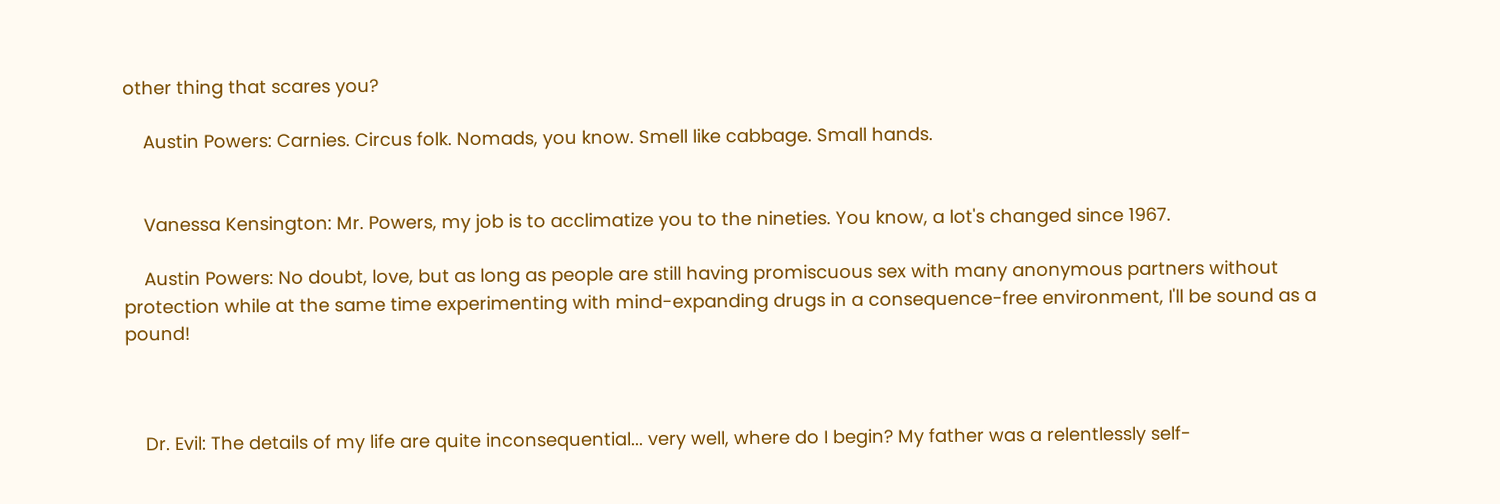other thing that scares you?

    Austin Powers: Carnies. Circus folk. Nomads, you know. Smell like cabbage. Small hands.


    Vanessa Kensington: Mr. Powers, my job is to acclimatize you to the nineties. You know, a lot's changed since 1967.

    Austin Powers: No doubt, love, but as long as people are still having promiscuous sex with many anonymous partners without protection while at the same time experimenting with mind-expanding drugs in a consequence-free environment, I'll be sound as a pound!



    Dr. Evil: The details of my life are quite inconsequential... very well, where do I begin? My father was a relentlessly self-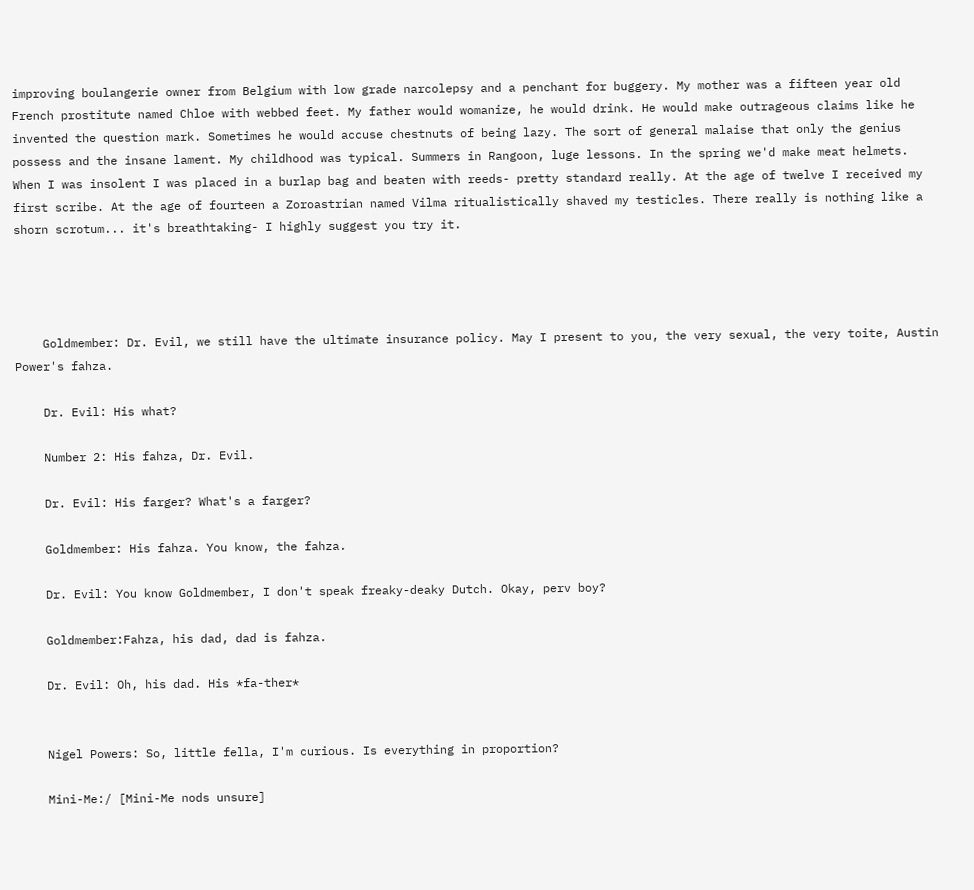improving boulangerie owner from Belgium with low grade narcolepsy and a penchant for buggery. My mother was a fifteen year old French prostitute named Chloe with webbed feet. My father would womanize, he would drink. He would make outrageous claims like he invented the question mark. Sometimes he would accuse chestnuts of being lazy. The sort of general malaise that only the genius possess and the insane lament. My childhood was typical. Summers in Rangoon, luge lessons. In the spring we'd make meat helmets. When I was insolent I was placed in a burlap bag and beaten with reeds- pretty standard really. At the age of twelve I received my first scribe. At the age of fourteen a Zoroastrian named Vilma ritualistically shaved my testicles. There really is nothing like a shorn scrotum... it's breathtaking- I highly suggest you try it.




    Goldmember: Dr. Evil, we still have the ultimate insurance policy. May I present to you, the very sexual, the very toite, Austin Power's fahza.

    Dr. Evil: His what?

    Number 2: His fahza, Dr. Evil.

    Dr. Evil: His farger? What's a farger?

    Goldmember: His fahza. You know, the fahza.

    Dr. Evil: You know Goldmember, I don't speak freaky-deaky Dutch. Okay, perv boy?

    Goldmember:Fahza, his dad, dad is fahza.

    Dr. Evil: Oh, his dad. His *fa-ther*


    Nigel Powers: So, little fella, I'm curious. Is everything in proportion?

    Mini-Me:/ [Mini-Me nods unsure]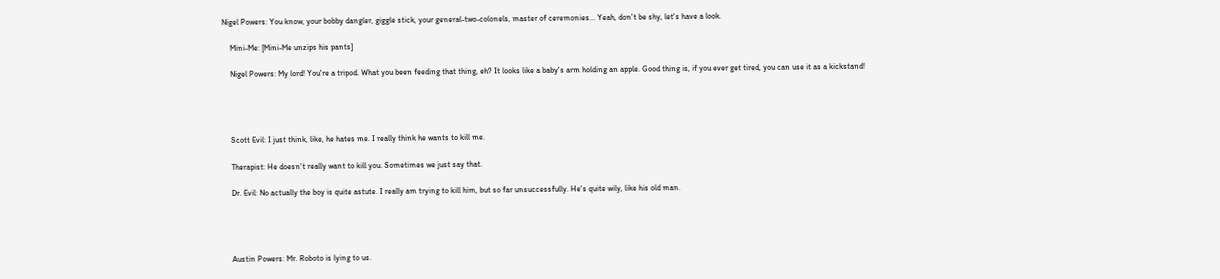Nigel Powers: You know, your bobby dangler, giggle stick, your general-two-colonels, master of ceremonies... Yeah, don't be shy, let's have a look.

    Mini-Me: [Mini-Me unzips his pants]

    Nigel Powers: My lord! You're a tripod. What you been feeding that thing, eh? It looks like a baby's arm holding an apple. Good thing is, if you ever get tired, you can use it as a kickstand!




    Scott Evil: I just think, like, he hates me. I really think he wants to kill me.

    Therapist: He doesn't really want to kill you. Sometimes we just say that.

    Dr. Evil: No actually the boy is quite astute. I really am trying to kill him, but so far unsuccessfully. He's quite wily, like his old man.




    Austin Powers: Mr. Roboto is lying to us.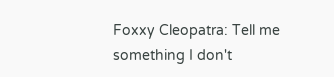Foxxy Cleopatra: Tell me something I don't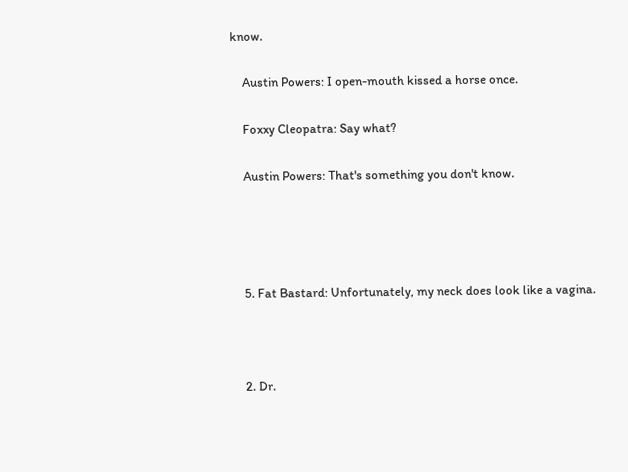know.

    Austin Powers: I open-mouth kissed a horse once.

    Foxxy Cleopatra: Say what?

    Austin Powers: That's something you don't know.




    5. Fat Bastard: Unfortunately, my neck does look like a vagina.



    2. Dr.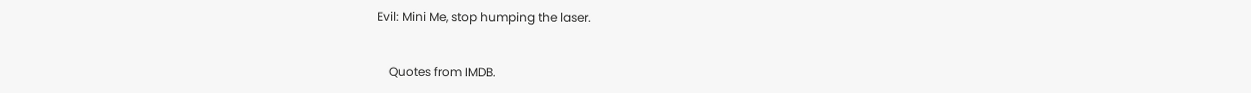Evil: Mini Me, stop humping the laser.


    Quotes from IMDB.